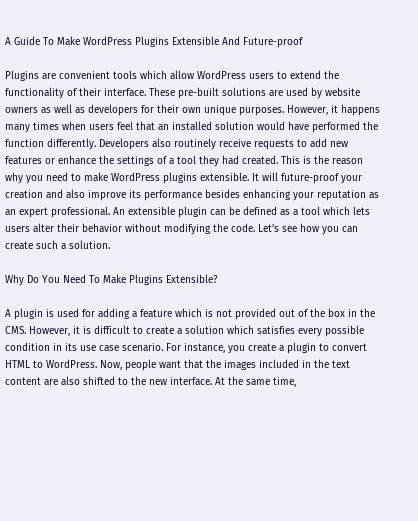A Guide To Make WordPress Plugins Extensible And Future-proof

Plugins are convenient tools which allow WordPress users to extend the functionality of their interface. These pre-built solutions are used by website owners as well as developers for their own unique purposes. However, it happens many times when users feel that an installed solution would have performed the function differently. Developers also routinely receive requests to add new features or enhance the settings of a tool they had created. This is the reason why you need to make WordPress plugins extensible. It will future-proof your creation and also improve its performance besides enhancing your reputation as an expert professional. An extensible plugin can be defined as a tool which lets users alter their behavior without modifying the code. Let’s see how you can create such a solution.

Why Do You Need To Make Plugins Extensible?

A plugin is used for adding a feature which is not provided out of the box in the CMS. However, it is difficult to create a solution which satisfies every possible condition in its use case scenario. For instance, you create a plugin to convert HTML to WordPress. Now, people want that the images included in the text content are also shifted to the new interface. At the same time,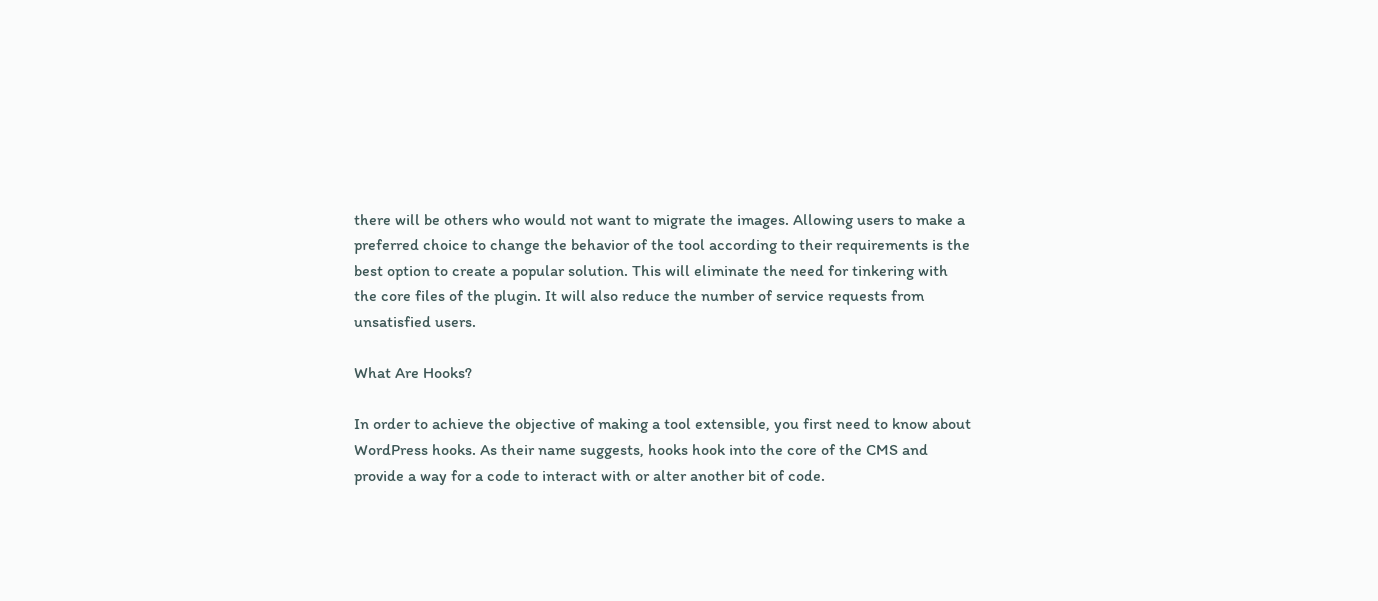there will be others who would not want to migrate the images. Allowing users to make a preferred choice to change the behavior of the tool according to their requirements is the best option to create a popular solution. This will eliminate the need for tinkering with the core files of the plugin. It will also reduce the number of service requests from unsatisfied users.

What Are Hooks?

In order to achieve the objective of making a tool extensible, you first need to know about WordPress hooks. As their name suggests, hooks hook into the core of the CMS and provide a way for a code to interact with or alter another bit of code.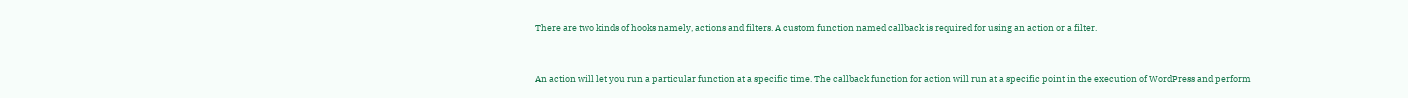There are two kinds of hooks namely, actions and filters. A custom function named callback is required for using an action or a filter.


An action will let you run a particular function at a specific time. The callback function for action will run at a specific point in the execution of WordPress and perform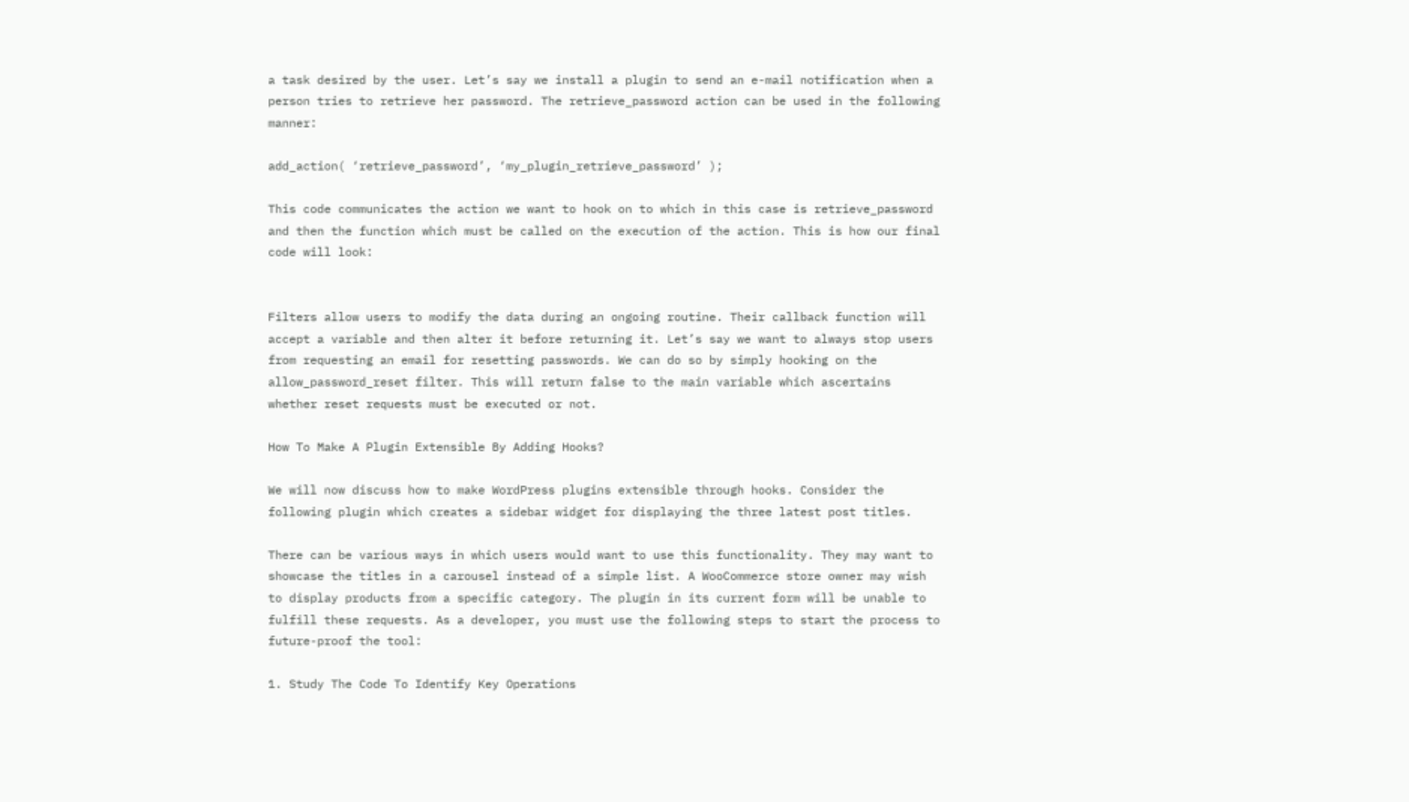a task desired by the user. Let’s say we install a plugin to send an e-mail notification when a person tries to retrieve her password. The retrieve_password action can be used in the following manner:

add_action( ‘retrieve_password’, ‘my_plugin_retrieve_password’ );

This code communicates the action we want to hook on to which in this case is retrieve_password and then the function which must be called on the execution of the action. This is how our final code will look:


Filters allow users to modify the data during an ongoing routine. Their callback function will accept a variable and then alter it before returning it. Let’s say we want to always stop users from requesting an email for resetting passwords. We can do so by simply hooking on the allow_password_reset filter. This will return false to the main variable which ascertains whether reset requests must be executed or not.

How To Make A Plugin Extensible By Adding Hooks?

We will now discuss how to make WordPress plugins extensible through hooks. Consider the following plugin which creates a sidebar widget for displaying the three latest post titles.

There can be various ways in which users would want to use this functionality. They may want to showcase the titles in a carousel instead of a simple list. A WooCommerce store owner may wish to display products from a specific category. The plugin in its current form will be unable to fulfill these requests. As a developer, you must use the following steps to start the process to future-proof the tool:

1. Study The Code To Identify Key Operations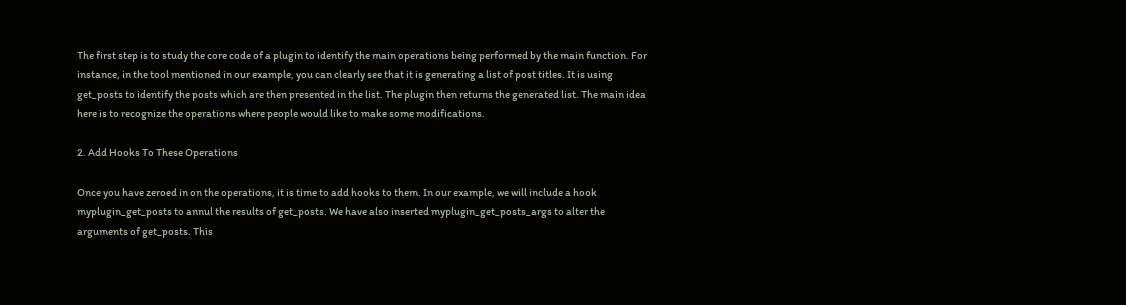The first step is to study the core code of a plugin to identify the main operations being performed by the main function. For instance, in the tool mentioned in our example, you can clearly see that it is generating a list of post titles. It is using get_posts to identify the posts which are then presented in the list. The plugin then returns the generated list. The main idea here is to recognize the operations where people would like to make some modifications.

2. Add Hooks To These Operations

Once you have zeroed in on the operations, it is time to add hooks to them. In our example, we will include a hook myplugin_get_posts to annul the results of get_posts. We have also inserted myplugin_get_posts_args to alter the arguments of get_posts. This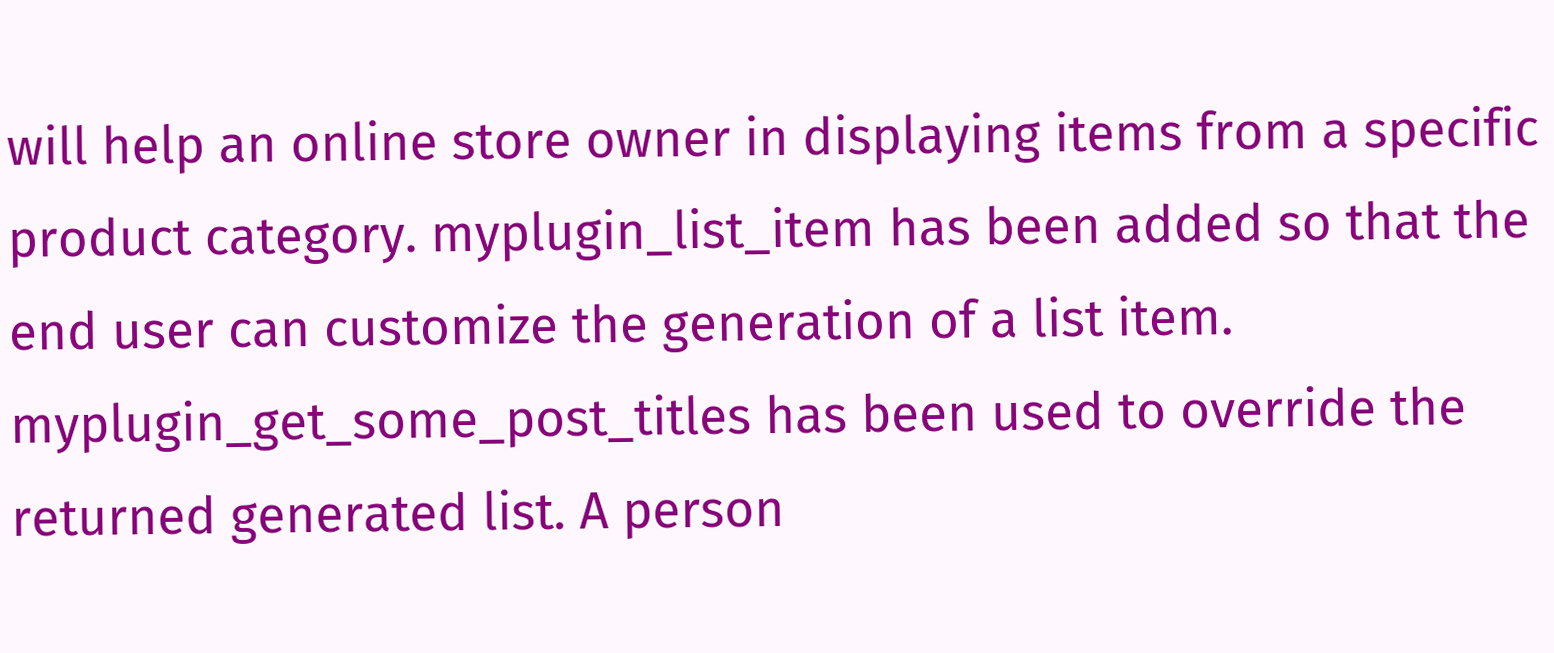will help an online store owner in displaying items from a specific product category. myplugin_list_item has been added so that the end user can customize the generation of a list item. myplugin_get_some_post_titles has been used to override the returned generated list. A person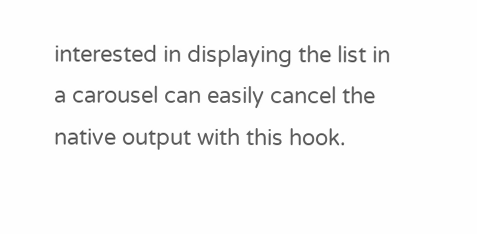interested in displaying the list in a carousel can easily cancel the native output with this hook.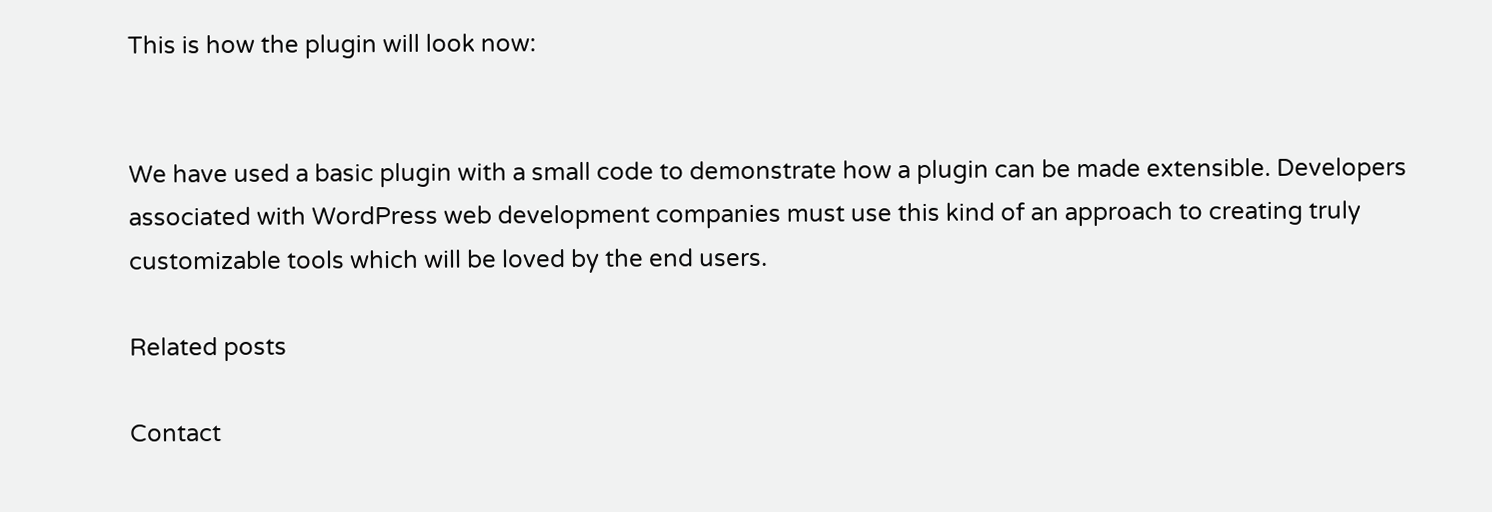This is how the plugin will look now:


We have used a basic plugin with a small code to demonstrate how a plugin can be made extensible. Developers associated with WordPress web development companies must use this kind of an approach to creating truly customizable tools which will be loved by the end users.

Related posts

Contact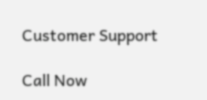Customer Support

Call Now